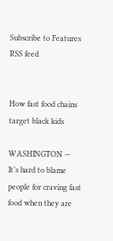Subscribe to Features RSS feed


How fast food chains target black kids

WASHINGTON — It’s hard to blame people for craving fast food when they are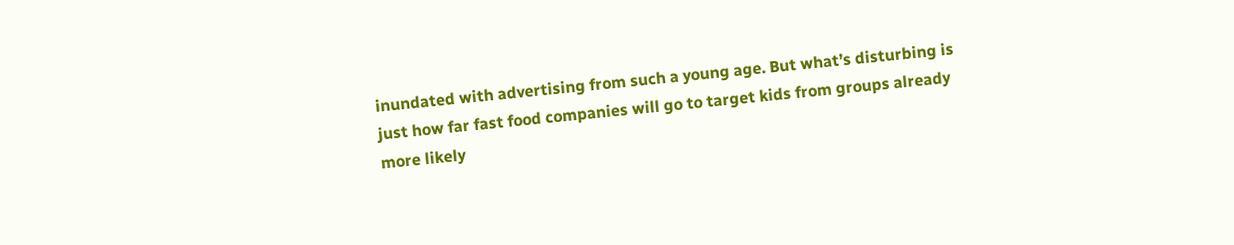inundated with advertising from such a young age. But what’s disturbing is just how far fast food companies will go to target kids from groups already more likely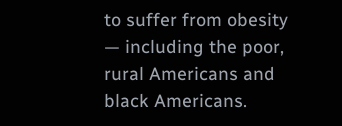to suffer from obesity — including the poor, rural Americans and black Americans.